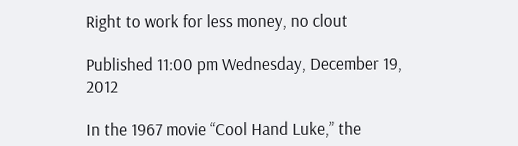Right to work for less money, no clout

Published 11:00 pm Wednesday, December 19, 2012

In the 1967 movie “Cool Hand Luke,” the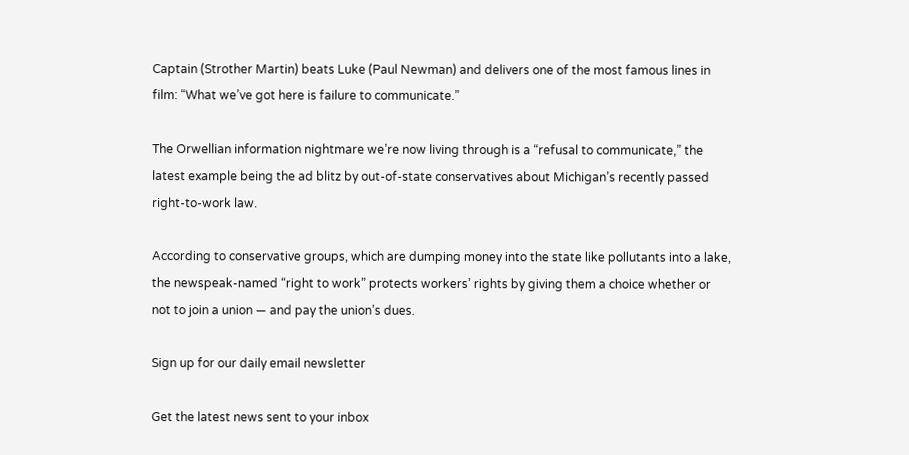Captain (Strother Martin) beats Luke (Paul Newman) and delivers one of the most famous lines in film: “What we’ve got here is failure to communicate.”

The Orwellian information nightmare we’re now living through is a “refusal to communicate,” the latest example being the ad blitz by out-of-state conservatives about Michigan’s recently passed right-to-work law.

According to conservative groups, which are dumping money into the state like pollutants into a lake, the newspeak-named “right to work” protects workers’ rights by giving them a choice whether or not to join a union — and pay the union’s dues.

Sign up for our daily email newsletter

Get the latest news sent to your inbox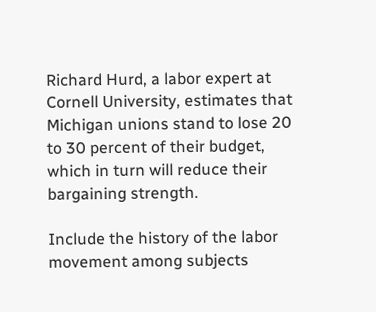Richard Hurd, a labor expert at Cornell University, estimates that Michigan unions stand to lose 20 to 30 percent of their budget, which in turn will reduce their bargaining strength.

Include the history of the labor movement among subjects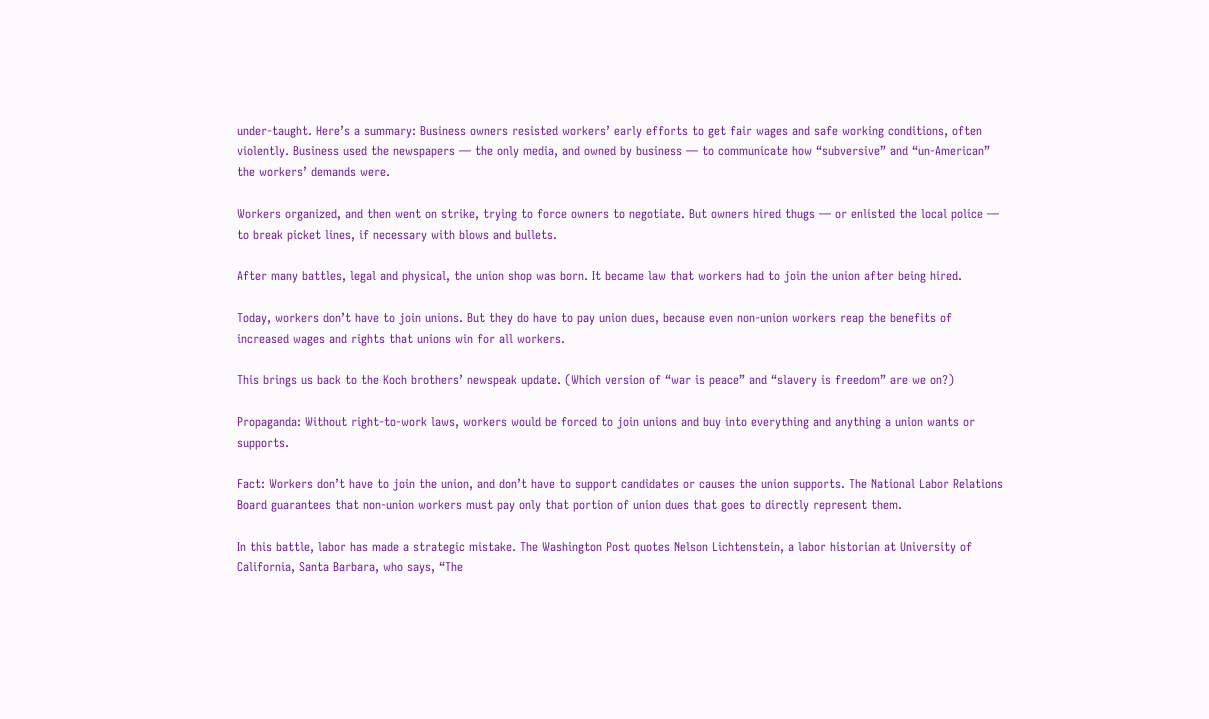under-taught. Here’s a summary: Business owners resisted workers’ early efforts to get fair wages and safe working conditions, often violently. Business used the newspapers — the only media, and owned by business — to communicate how “subversive” and “un-American” the workers’ demands were.

Workers organized, and then went on strike, trying to force owners to negotiate. But owners hired thugs — or enlisted the local police — to break picket lines, if necessary with blows and bullets.

After many battles, legal and physical, the union shop was born. It became law that workers had to join the union after being hired.

Today, workers don’t have to join unions. But they do have to pay union dues, because even non-union workers reap the benefits of increased wages and rights that unions win for all workers.

This brings us back to the Koch brothers’ newspeak update. (Which version of “war is peace” and “slavery is freedom” are we on?)

Propaganda: Without right-to-work laws, workers would be forced to join unions and buy into everything and anything a union wants or supports.

Fact: Workers don’t have to join the union, and don’t have to support candidates or causes the union supports. The National Labor Relations Board guarantees that non-union workers must pay only that portion of union dues that goes to directly represent them.

In this battle, labor has made a strategic mistake. The Washington Post quotes Nelson Lichtenstein, a labor historian at University of California, Santa Barbara, who says, “The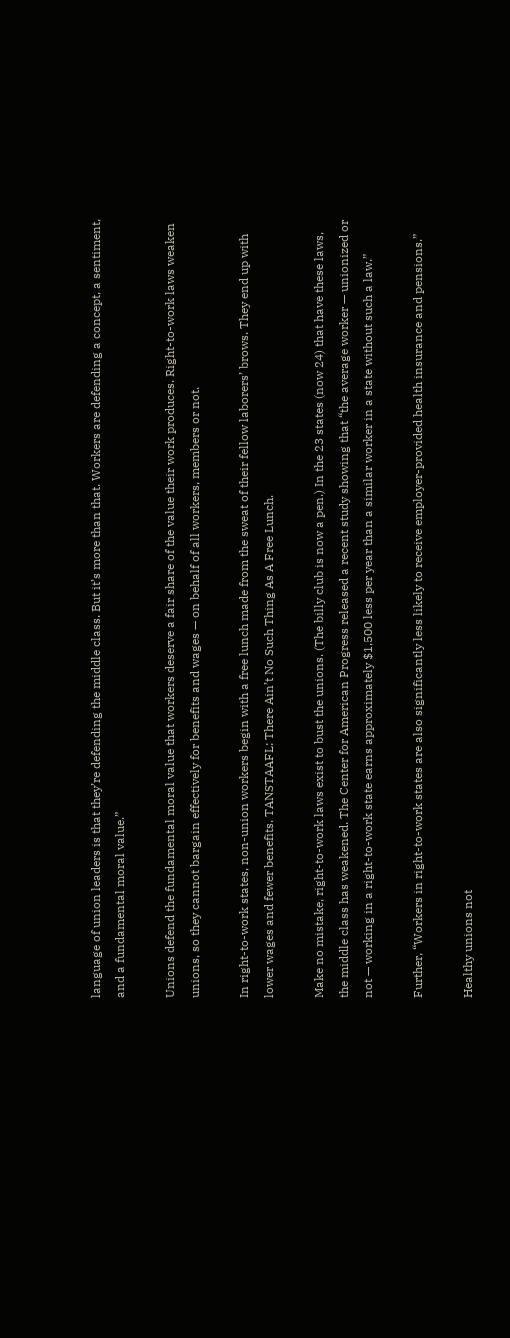language of union leaders is that they’re defending the middle class. But it’s more than that. Workers are defending a concept, a sentiment, and a fundamental moral value.”

Unions defend the fundamental moral value that workers deserve a fair share of the value their work produces. Right-to-work laws weaken unions, so they cannot bargain effectively for benefits and wages — on behalf of all workers, members or not.

In right-to-work states, non-union workers begin with a free lunch made from the sweat of their fellow laborers’ brows. They end up with lower wages and fewer benefits. TANSTAAFL: There Ain’t No Such Thing As A Free Lunch.

Make no mistake, right-to-work laws exist to bust the unions. (The billy club is now a pen.) In the 23 states (now 24) that have these laws, the middle class has weakened. The Center for American Progress released a recent study showing that “the average worker — unionized or not — working in a right-to-work state earns approximately $1,500 less per year than a similar worker in a state without such a law.”

Further, “Workers in right-to-work states are also significantly less likely to receive employer-provided health insurance and pensions.”

Healthy unions not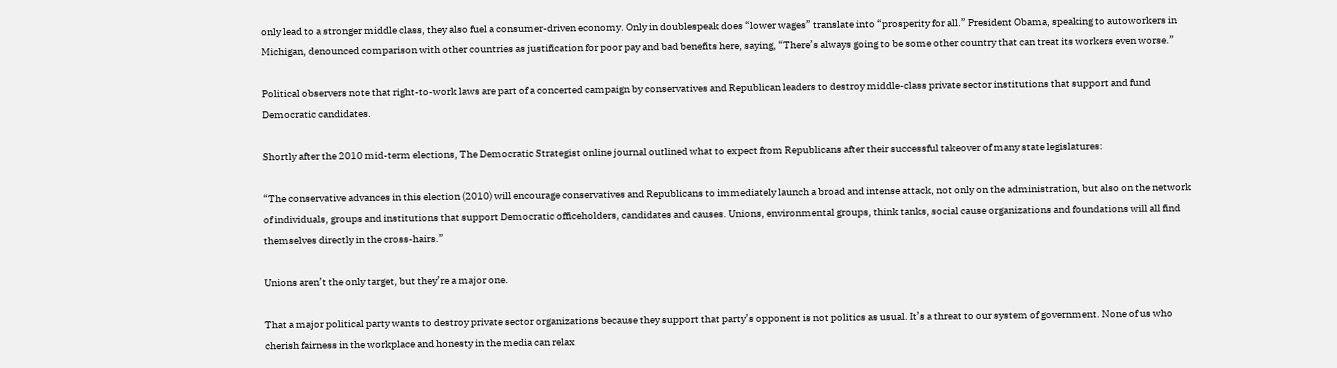only lead to a stronger middle class, they also fuel a consumer-driven economy. Only in doublespeak does “lower wages” translate into “prosperity for all.” President Obama, speaking to autoworkers in Michigan, denounced comparison with other countries as justification for poor pay and bad benefits here, saying, “There’s always going to be some other country that can treat its workers even worse.”

Political observers note that right-to-work laws are part of a concerted campaign by conservatives and Republican leaders to destroy middle-class private sector institutions that support and fund Democratic candidates.

Shortly after the 2010 mid-term elections, The Democratic Strategist online journal outlined what to expect from Republicans after their successful takeover of many state legislatures:

“The conservative advances in this election (2010) will encourage conservatives and Republicans to immediately launch a broad and intense attack, not only on the administration, but also on the network of individuals, groups and institutions that support Democratic officeholders, candidates and causes. Unions, environmental groups, think tanks, social cause organizations and foundations will all find themselves directly in the cross-hairs.”

Unions aren’t the only target, but they’re a major one.

That a major political party wants to destroy private sector organizations because they support that party’s opponent is not politics as usual. It’s a threat to our system of government. None of us who cherish fairness in the workplace and honesty in the media can relax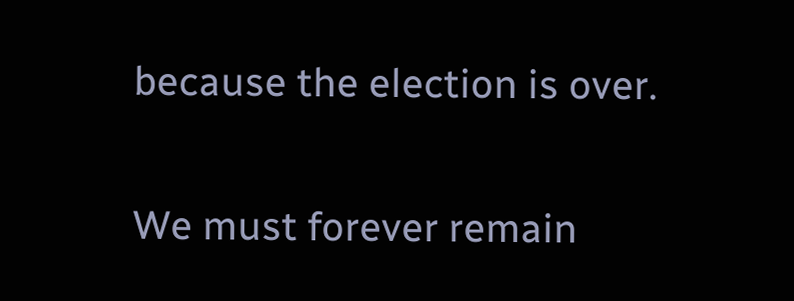because the election is over.

We must forever remain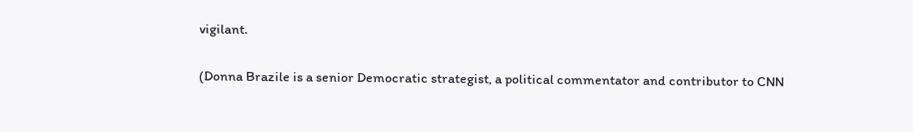vigilant.

(Donna Brazile is a senior Democratic strategist, a political commentator and contributor to CNN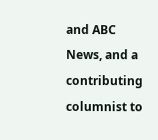and ABC News, and a contributing columnist to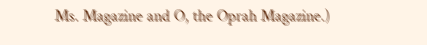Ms. Magazine and O, the Oprah Magazine.)